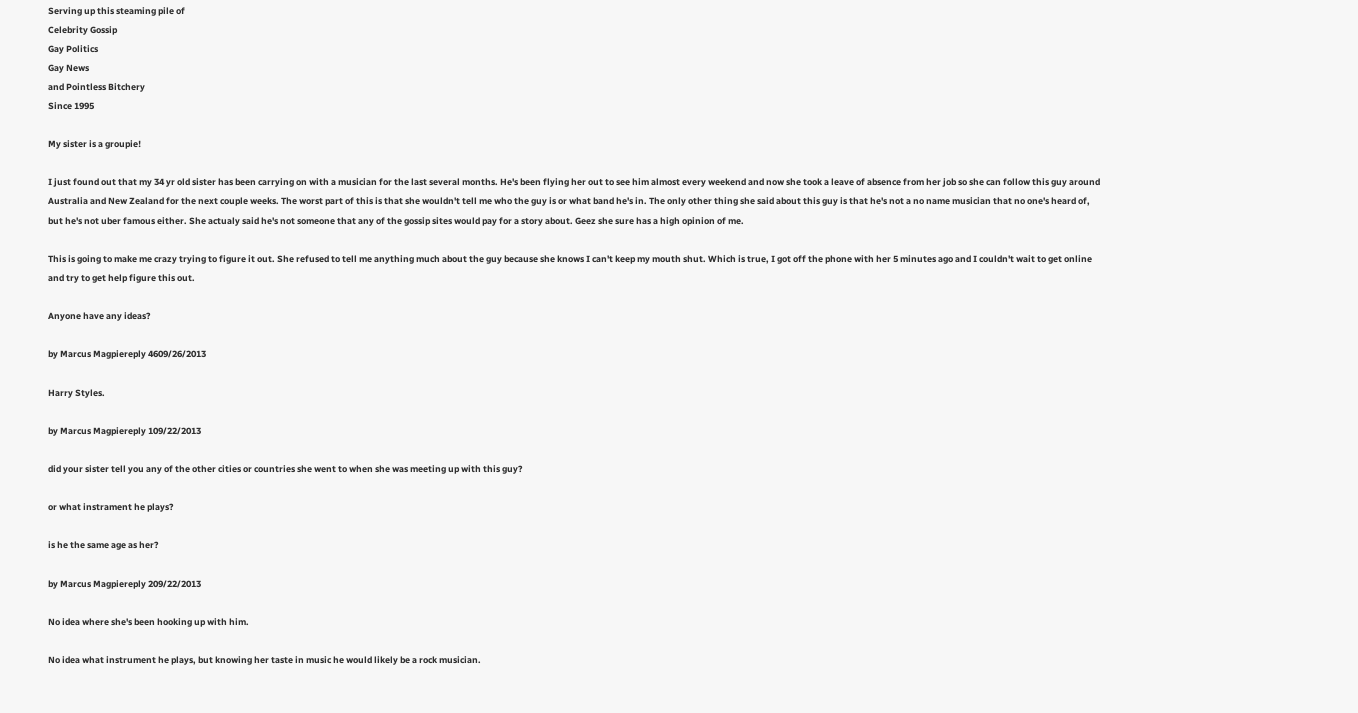Serving up this steaming pile of
Celebrity Gossip
Gay Politics
Gay News
and Pointless Bitchery
Since 1995

My sister is a groupie!

I just found out that my 34 yr old sister has been carrying on with a musician for the last several months. He's been flying her out to see him almost every weekend and now she took a leave of absence from her job so she can follow this guy around Australia and New Zealand for the next couple weeks. The worst part of this is that she wouldn't tell me who the guy is or what band he's in. The only other thing she said about this guy is that he's not a no name musician that no one's heard of, but he's not uber famous either. She actualy said he's not someone that any of the gossip sites would pay for a story about. Geez she sure has a high opinion of me.

This is going to make me crazy trying to figure it out. She refused to tell me anything much about the guy because she knows I can't keep my mouth shut. Which is true, I got off the phone with her 5 minutes ago and I couldn't wait to get online and try to get help figure this out.

Anyone have any ideas?

by Marcus Magpiereply 4609/26/2013

Harry Styles.

by Marcus Magpiereply 109/22/2013

did your sister tell you any of the other cities or countries she went to when she was meeting up with this guy?

or what instrament he plays?

is he the same age as her?

by Marcus Magpiereply 209/22/2013

No idea where she's been hooking up with him.

No idea what instrument he plays, but knowing her taste in music he would likely be a rock musician.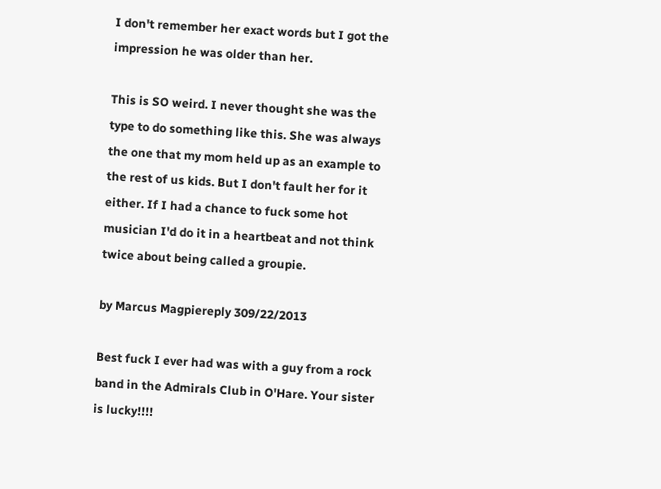I don't remember her exact words but I got the impression he was older than her.

This is SO weird. I never thought she was the type to do something like this. She was always the one that my mom held up as an example to the rest of us kids. But I don't fault her for it either. If I had a chance to fuck some hot musician I'd do it in a heartbeat and not think twice about being called a groupie.

by Marcus Magpiereply 309/22/2013

Best fuck I ever had was with a guy from a rock band in the Admirals Club in O'Hare. Your sister is lucky!!!!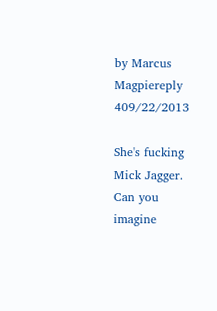by Marcus Magpiereply 409/22/2013

She's fucking Mick Jagger. Can you imagine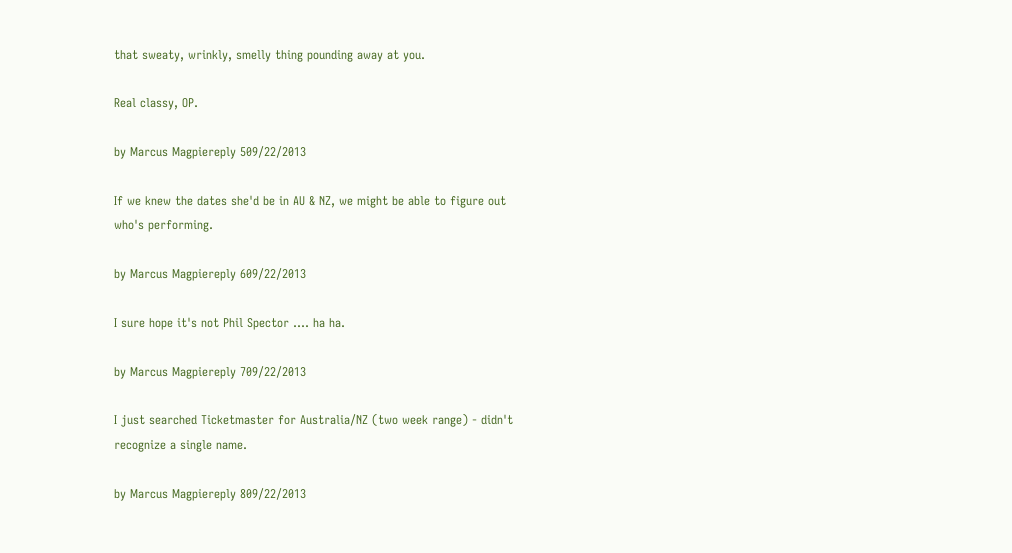that sweaty, wrinkly, smelly thing pounding away at you.

Real classy, OP.

by Marcus Magpiereply 509/22/2013

If we knew the dates she'd be in AU & NZ, we might be able to figure out who's performing.

by Marcus Magpiereply 609/22/2013

I sure hope it's not Phil Spector .... ha ha.

by Marcus Magpiereply 709/22/2013

I just searched Ticketmaster for Australia/NZ (two week range) - didn't recognize a single name.

by Marcus Magpiereply 809/22/2013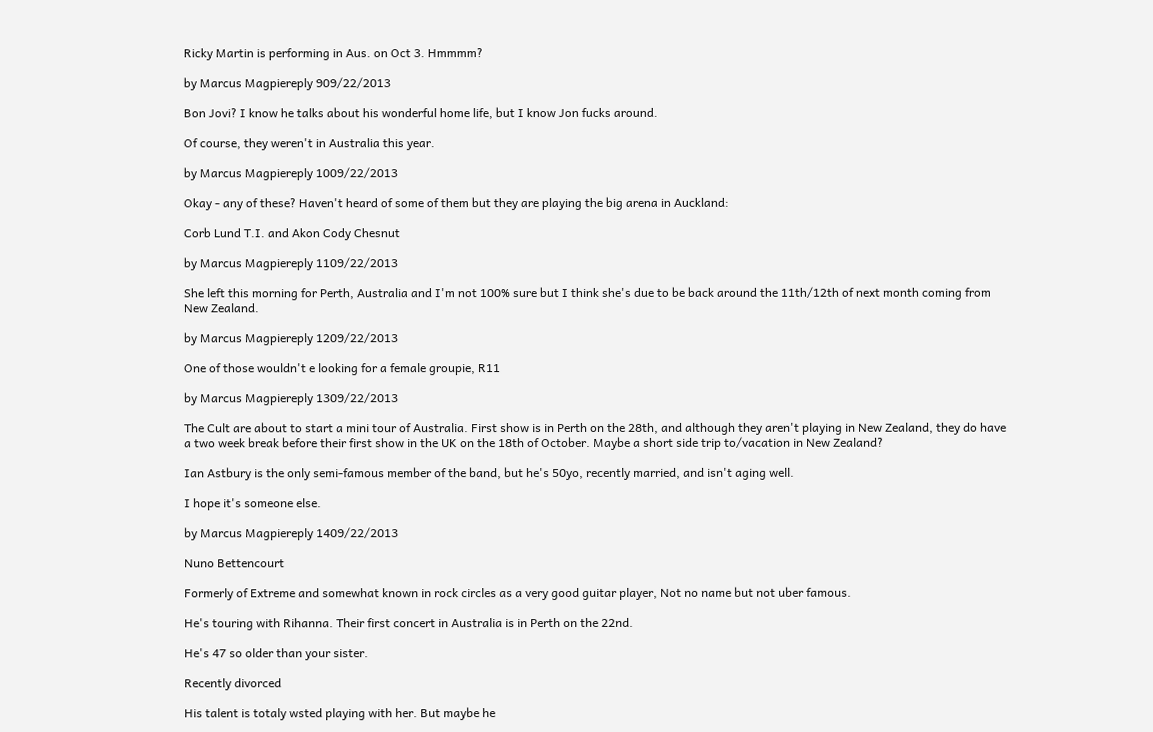Ricky Martin is performing in Aus. on Oct 3. Hmmmm?

by Marcus Magpiereply 909/22/2013

Bon Jovi? I know he talks about his wonderful home life, but I know Jon fucks around.

Of course, they weren't in Australia this year.

by Marcus Magpiereply 1009/22/2013

Okay - any of these? Haven't heard of some of them but they are playing the big arena in Auckland:

Corb Lund T.I. and Akon Cody Chesnut

by Marcus Magpiereply 1109/22/2013

She left this morning for Perth, Australia and I'm not 100% sure but I think she's due to be back around the 11th/12th of next month coming from New Zealand.

by Marcus Magpiereply 1209/22/2013

One of those wouldn't e looking for a female groupie, R11

by Marcus Magpiereply 1309/22/2013

The Cult are about to start a mini tour of Australia. First show is in Perth on the 28th, and although they aren't playing in New Zealand, they do have a two week break before their first show in the UK on the 18th of October. Maybe a short side trip to/vacation in New Zealand?

Ian Astbury is the only semi-famous member of the band, but he's 50yo, recently married, and isn't aging well.

I hope it's someone else.

by Marcus Magpiereply 1409/22/2013

Nuno Bettencourt

Formerly of Extreme and somewhat known in rock circles as a very good guitar player, Not no name but not uber famous.

He's touring with Rihanna. Their first concert in Australia is in Perth on the 22nd.

He's 47 so older than your sister.

Recently divorced

His talent is totaly wsted playing with her. But maybe he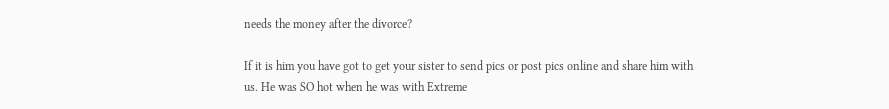needs the money after the divorce?

If it is him you have got to get your sister to send pics or post pics online and share him with us. He was SO hot when he was with Extreme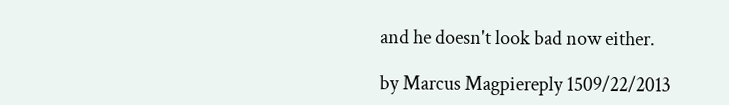and he doesn't look bad now either.

by Marcus Magpiereply 1509/22/2013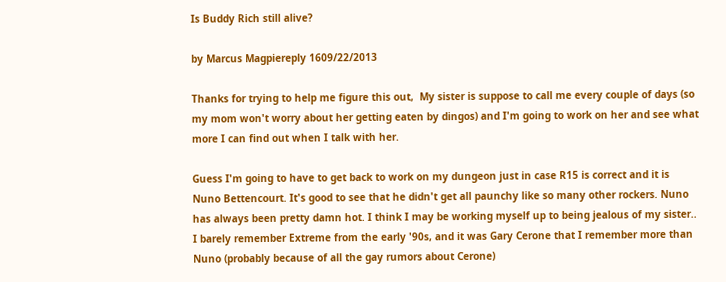Is Buddy Rich still alive?

by Marcus Magpiereply 1609/22/2013

Thanks for trying to help me figure this out,  My sister is suppose to call me every couple of days (so my mom won't worry about her getting eaten by dingos) and I'm going to work on her and see what more I can find out when I talk with her.

Guess I'm going to have to get back to work on my dungeon just in case R15 is correct and it is Nuno Bettencourt. It's good to see that he didn't get all paunchy like so many other rockers. Nuno has always been pretty damn hot. I think I may be working myself up to being jealous of my sister.. I barely remember Extreme from the early '90s, and it was Gary Cerone that I remember more than Nuno (probably because of all the gay rumors about Cerone)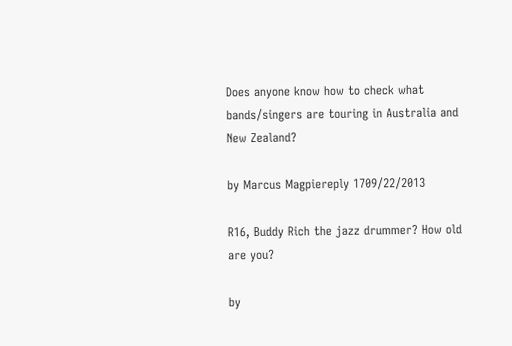Does anyone know how to check what bands/singers are touring in Australia and New Zealand?

by Marcus Magpiereply 1709/22/2013

R16, Buddy Rich the jazz drummer? How old are you?

by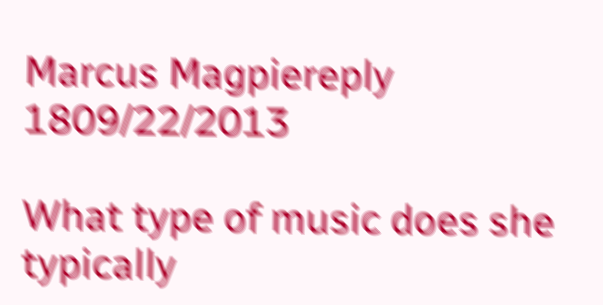Marcus Magpiereply 1809/22/2013

What type of music does she typically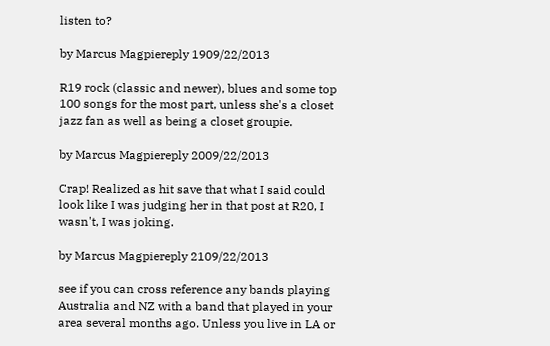listen to?

by Marcus Magpiereply 1909/22/2013

R19 rock (classic and newer), blues and some top 100 songs for the most part, unless she's a closet jazz fan as well as being a closet groupie.

by Marcus Magpiereply 2009/22/2013

Crap! Realized as hit save that what I said could look like I was judging her in that post at R20, I wasn't, I was joking.

by Marcus Magpiereply 2109/22/2013

see if you can cross reference any bands playing Australia and NZ with a band that played in your area several months ago. Unless you live in LA or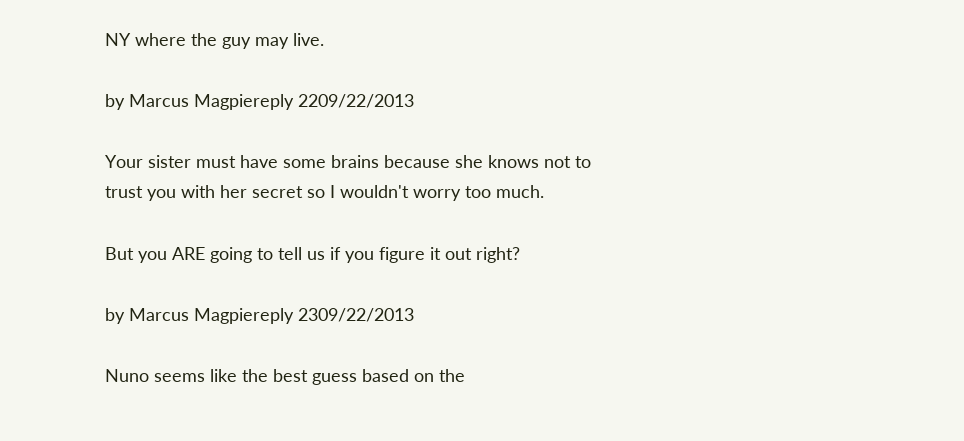NY where the guy may live.

by Marcus Magpiereply 2209/22/2013

Your sister must have some brains because she knows not to trust you with her secret so I wouldn't worry too much.

But you ARE going to tell us if you figure it out right?

by Marcus Magpiereply 2309/22/2013

Nuno seems like the best guess based on the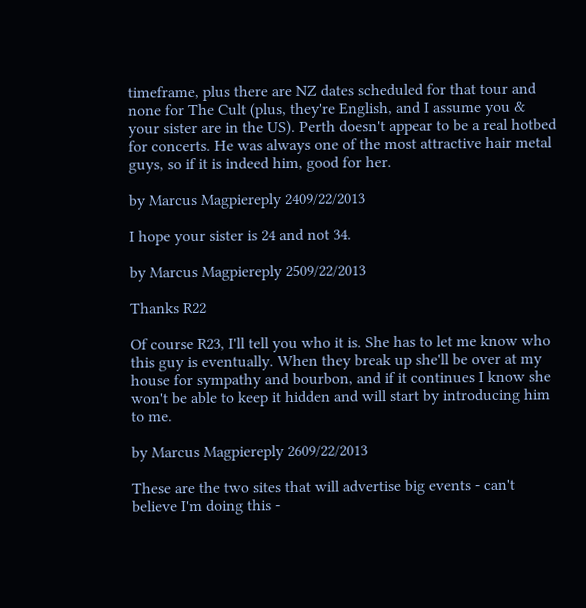timeframe, plus there are NZ dates scheduled for that tour and none for The Cult (plus, they're English, and I assume you & your sister are in the US). Perth doesn't appear to be a real hotbed for concerts. He was always one of the most attractive hair metal guys, so if it is indeed him, good for her.

by Marcus Magpiereply 2409/22/2013

I hope your sister is 24 and not 34.

by Marcus Magpiereply 2509/22/2013

Thanks R22

Of course R23, I'll tell you who it is. She has to let me know who this guy is eventually. When they break up she'll be over at my house for sympathy and bourbon, and if it continues I know she won't be able to keep it hidden and will start by introducing him to me.

by Marcus Magpiereply 2609/22/2013

These are the two sites that will advertise big events - can't believe I'm doing this -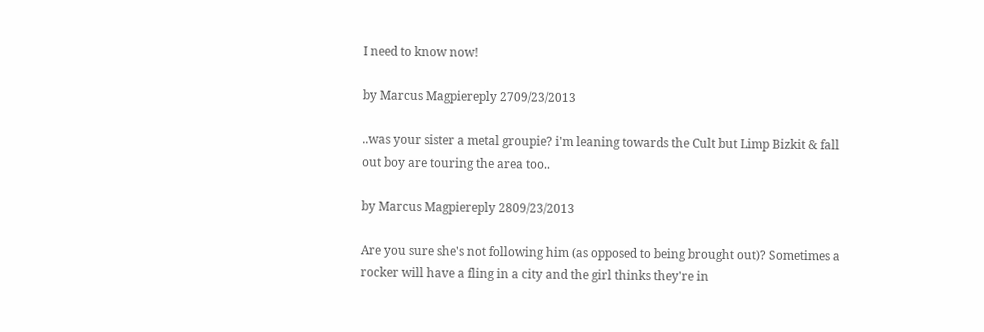I need to know now!

by Marcus Magpiereply 2709/23/2013

..was your sister a metal groupie? i'm leaning towards the Cult but Limp Bizkit & fall out boy are touring the area too..

by Marcus Magpiereply 2809/23/2013

Are you sure she's not following him (as opposed to being brought out)? Sometimes a rocker will have a fling in a city and the girl thinks they're in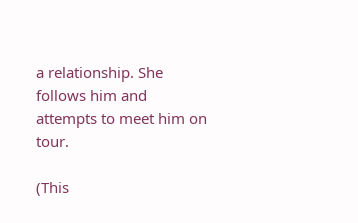a relationship. She follows him and attempts to meet him on tour.

(This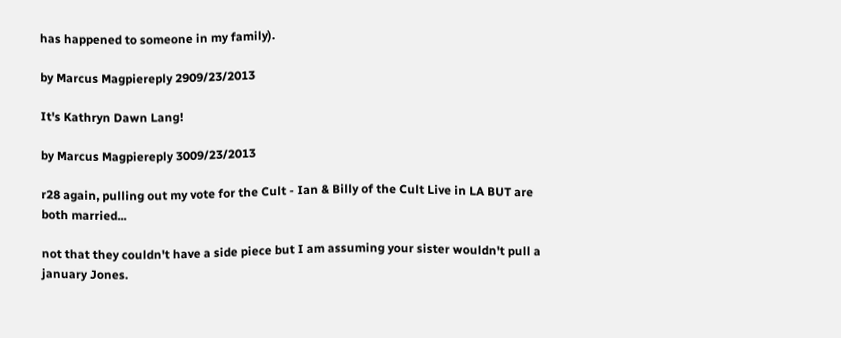has happened to someone in my family).

by Marcus Magpiereply 2909/23/2013

It's Kathryn Dawn Lang!

by Marcus Magpiereply 3009/23/2013

r28 again, pulling out my vote for the Cult - Ian & Billy of the Cult Live in LA BUT are both married...

not that they couldn't have a side piece but I am assuming your sister wouldn't pull a january Jones.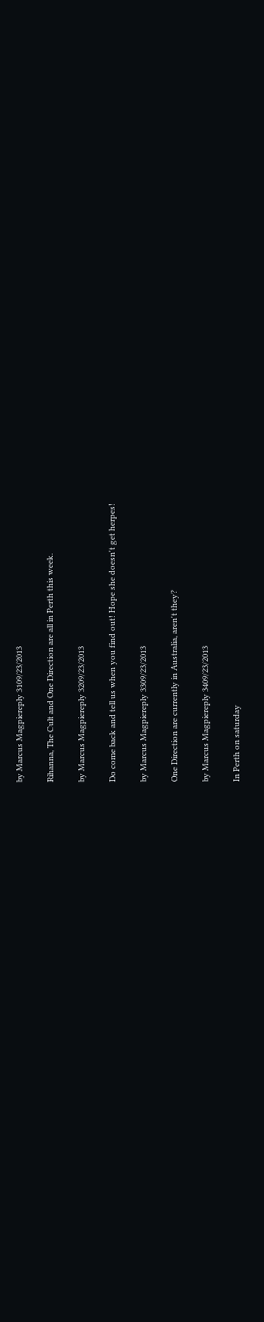by Marcus Magpiereply 3109/23/2013

Rihanna, The Cult and One Direction are all in Perth this week.

by Marcus Magpiereply 3209/23/2013

Do come back and tell us when you find out! Hope she doesn't get herpes!

by Marcus Magpiereply 3309/23/2013

One Direction are currently in Australia, aren't they?

by Marcus Magpiereply 3409/23/2013

In Perth on saturday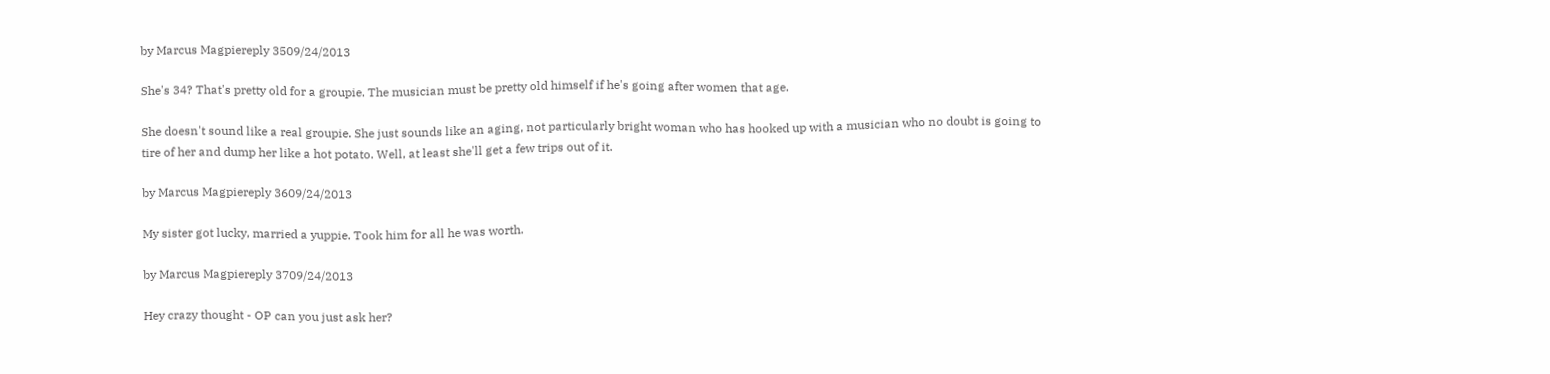by Marcus Magpiereply 3509/24/2013

She's 34? That's pretty old for a groupie. The musician must be pretty old himself if he's going after women that age.

She doesn't sound like a real groupie. She just sounds like an aging, not particularly bright woman who has hooked up with a musician who no doubt is going to tire of her and dump her like a hot potato. Well, at least she'll get a few trips out of it.

by Marcus Magpiereply 3609/24/2013

My sister got lucky, married a yuppie. Took him for all he was worth.

by Marcus Magpiereply 3709/24/2013

Hey crazy thought - OP can you just ask her?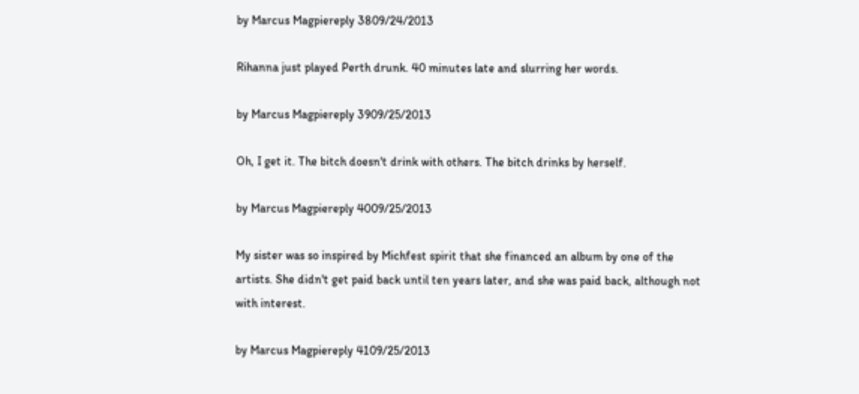by Marcus Magpiereply 3809/24/2013

Rihanna just played Perth drunk. 40 minutes late and slurring her words.

by Marcus Magpiereply 3909/25/2013

Oh, I get it. The bitch doesn't drink with others. The bitch drinks by herself.

by Marcus Magpiereply 4009/25/2013

My sister was so inspired by Michfest spirit that she financed an album by one of the artists. She didn't get paid back until ten years later, and she was paid back, although not with interest.

by Marcus Magpiereply 4109/25/2013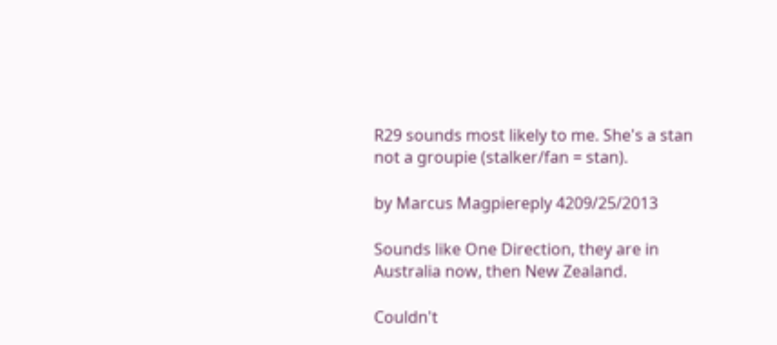R29 sounds most likely to me. She's a stan not a groupie (stalker/fan = stan).

by Marcus Magpiereply 4209/25/2013

Sounds like One Direction, they are in Australia now, then New Zealand.

Couldn't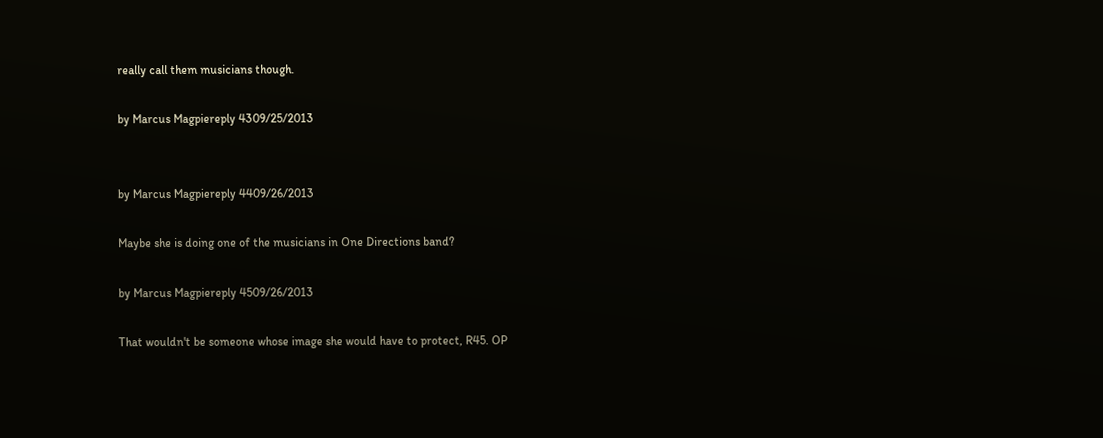really call them musicians though.

by Marcus Magpiereply 4309/25/2013


by Marcus Magpiereply 4409/26/2013

Maybe she is doing one of the musicians in One Directions band?

by Marcus Magpiereply 4509/26/2013

That wouldn't be someone whose image she would have to protect, R45. OP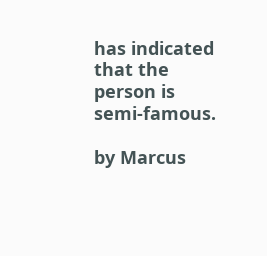has indicated that the person is semi-famous.

by Marcus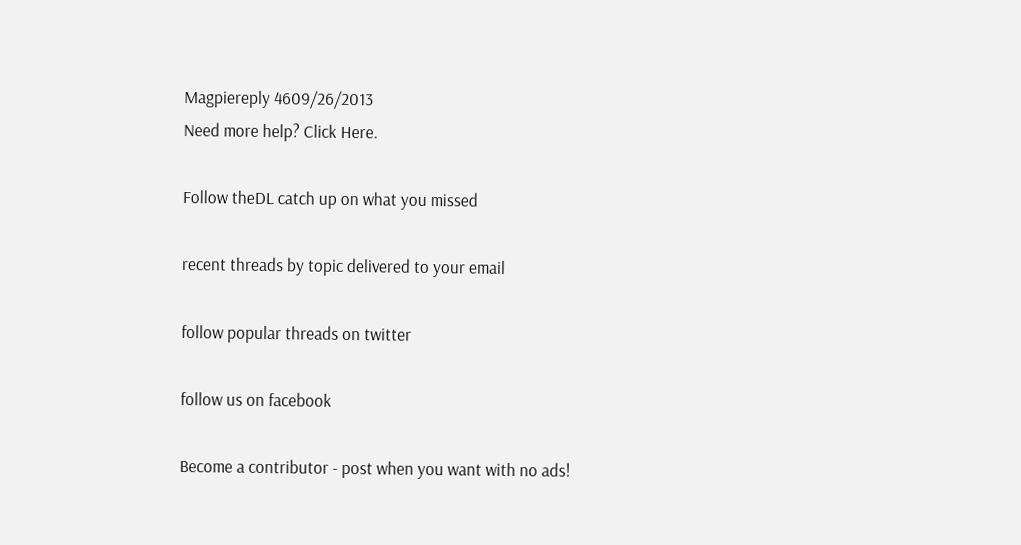Magpiereply 4609/26/2013
Need more help? Click Here.

Follow theDL catch up on what you missed

recent threads by topic delivered to your email

follow popular threads on twitter

follow us on facebook

Become a contributor - post when you want with no ads!